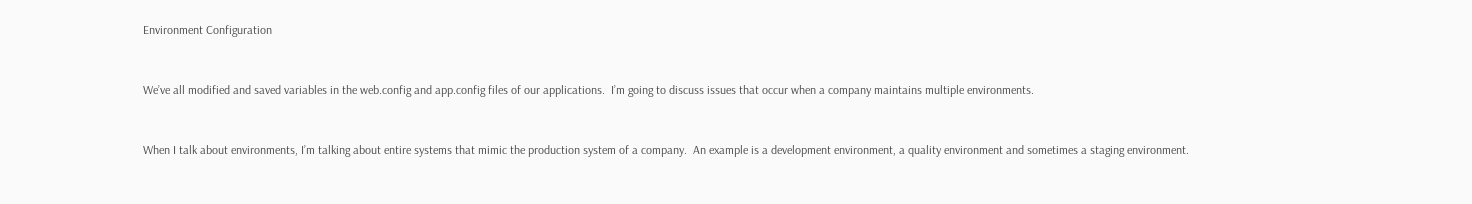Environment Configuration


We’ve all modified and saved variables in the web.config and app.config files of our applications.  I’m going to discuss issues that occur when a company maintains multiple environments.


When I talk about environments, I’m talking about entire systems that mimic the production system of a company.  An example is a development environment, a quality environment and sometimes a staging environment.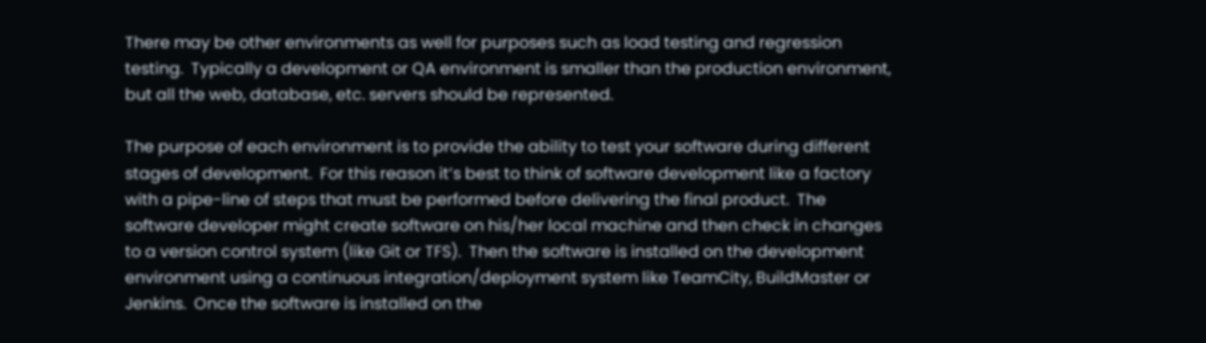There may be other environments as well for purposes such as load testing and regression testing.  Typically a development or QA environment is smaller than the production environment, but all the web, database, etc. servers should be represented.

The purpose of each environment is to provide the ability to test your software during different stages of development.  For this reason it’s best to think of software development like a factory with a pipe-line of steps that must be performed before delivering the final product.  The software developer might create software on his/her local machine and then check in changes to a version control system (like Git or TFS).  Then the software is installed on the development environment using a continuous integration/deployment system like TeamCity, BuildMaster or Jenkins.  Once the software is installed on the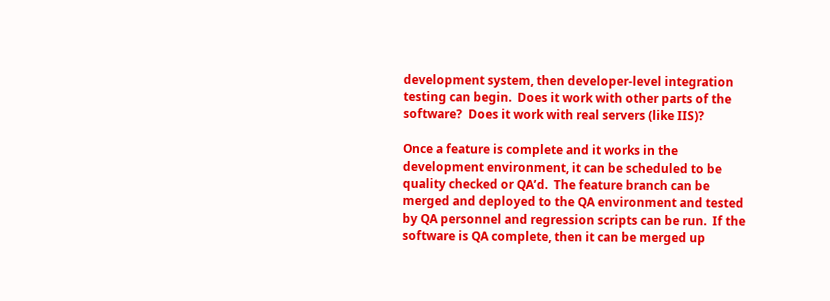development system, then developer-level integration testing can begin.  Does it work with other parts of the software?  Does it work with real servers (like IIS)?

Once a feature is complete and it works in the development environment, it can be scheduled to be quality checked or QA’d.  The feature branch can be merged and deployed to the QA environment and tested by QA personnel and regression scripts can be run.  If the software is QA complete, then it can be merged up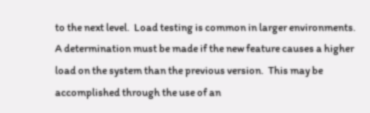to the next level.  Load testing is common in larger environments.  A determination must be made if the new feature causes a higher load on the system than the previous version.  This may be accomplished through the use of an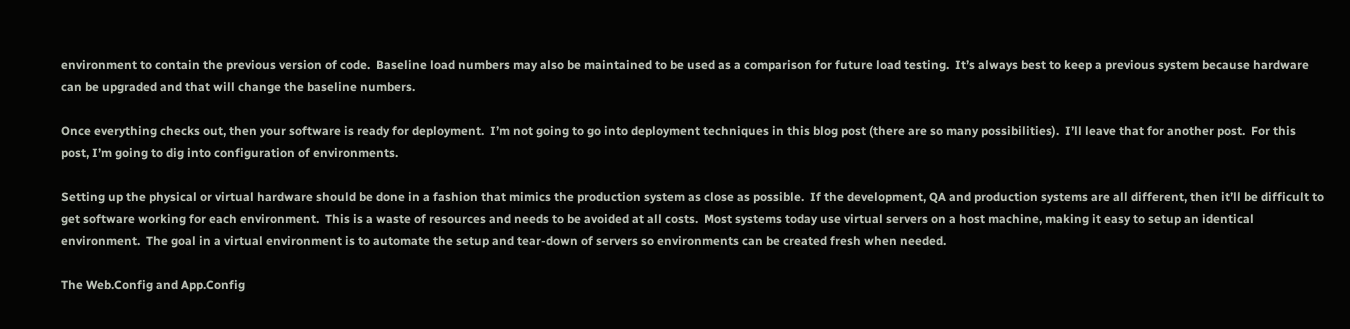environment to contain the previous version of code.  Baseline load numbers may also be maintained to be used as a comparison for future load testing.  It’s always best to keep a previous system because hardware can be upgraded and that will change the baseline numbers.

Once everything checks out, then your software is ready for deployment.  I’m not going to go into deployment techniques in this blog post (there are so many possibilities).  I’ll leave that for another post.  For this post, I’m going to dig into configuration of environments.

Setting up the physical or virtual hardware should be done in a fashion that mimics the production system as close as possible.  If the development, QA and production systems are all different, then it’ll be difficult to get software working for each environment.  This is a waste of resources and needs to be avoided at all costs.  Most systems today use virtual servers on a host machine, making it easy to setup an identical environment.  The goal in a virtual environment is to automate the setup and tear-down of servers so environments can be created fresh when needed.

The Web.Config and App.Config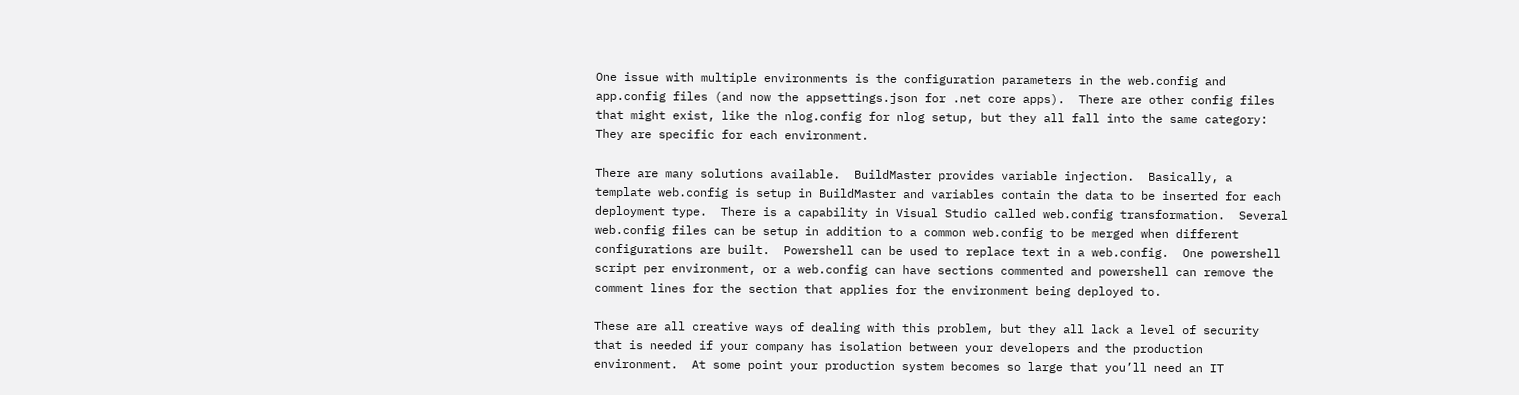One issue with multiple environments is the configuration parameters in the web.config and app.config files (and now the appsettings.json for .net core apps).  There are other config files that might exist, like the nlog.config for nlog setup, but they all fall into the same category: They are specific for each environment.

There are many solutions available.  BuildMaster provides variable injection.  Basically, a template web.config is setup in BuildMaster and variables contain the data to be inserted for each deployment type.  There is a capability in Visual Studio called web.config transformation.  Several web.config files can be setup in addition to a common web.config to be merged when different configurations are built.  Powershell can be used to replace text in a web.config.  One powershell script per environment, or a web.config can have sections commented and powershell can remove the comment lines for the section that applies for the environment being deployed to.

These are all creative ways of dealing with this problem, but they all lack a level of security that is needed if your company has isolation between your developers and the production environment.  At some point your production system becomes so large that you’ll need an IT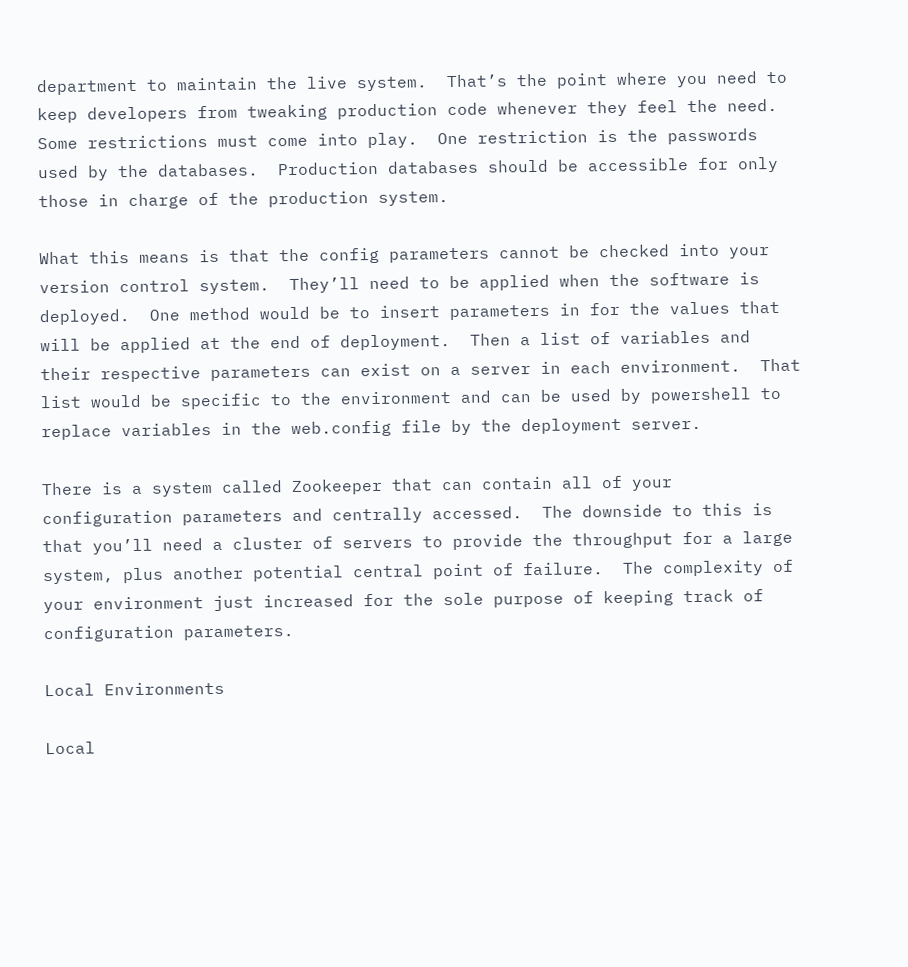department to maintain the live system.  That’s the point where you need to keep developers from tweaking production code whenever they feel the need.  Some restrictions must come into play.  One restriction is the passwords used by the databases.  Production databases should be accessible for only those in charge of the production system.

What this means is that the config parameters cannot be checked into your version control system.  They’ll need to be applied when the software is deployed.  One method would be to insert parameters in for the values that will be applied at the end of deployment.  Then a list of variables and their respective parameters can exist on a server in each environment.  That list would be specific to the environment and can be used by powershell to replace variables in the web.config file by the deployment server.

There is a system called Zookeeper that can contain all of your configuration parameters and centrally accessed.  The downside to this is that you’ll need a cluster of servers to provide the throughput for a large system, plus another potential central point of failure.  The complexity of your environment just increased for the sole purpose of keeping track of configuration parameters.

Local Environments

Local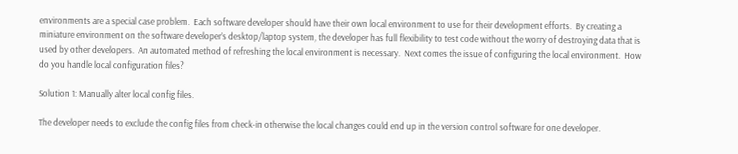environments are a special case problem.  Each software developer should have their own local environment to use for their development efforts.  By creating a miniature environment on the software developer’s desktop/laptop system, the developer has full flexibility to test code without the worry of destroying data that is used by other developers.  An automated method of refreshing the local environment is necessary.  Next comes the issue of configuring the local environment.  How do you handle local configuration files?

Solution 1: Manually alter local config files.

The developer needs to exclude the config files from check-in otherwise the local changes could end up in the version control software for one developer.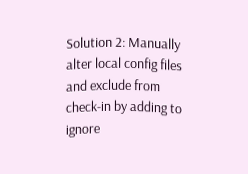Solution 2: Manually alter local config files and exclude from check-in by adding to ignore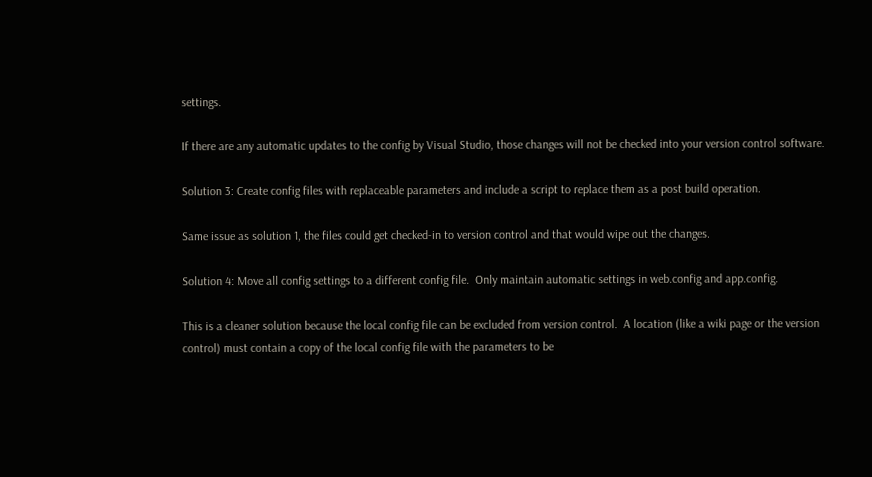settings.

If there are any automatic updates to the config by Visual Studio, those changes will not be checked into your version control software.

Solution 3: Create config files with replaceable parameters and include a script to replace them as a post build operation.

Same issue as solution 1, the files could get checked-in to version control and that would wipe out the changes.

Solution 4: Move all config settings to a different config file.  Only maintain automatic settings in web.config and app.config.

This is a cleaner solution because the local config file can be excluded from version control.  A location (like a wiki page or the version control) must contain a copy of the local config file with the parameters to be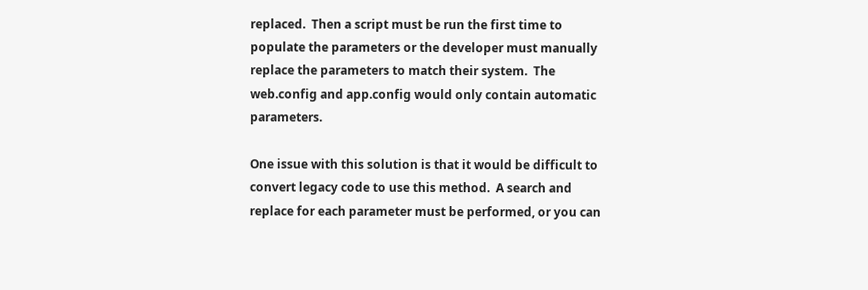replaced.  Then a script must be run the first time to populate the parameters or the developer must manually replace the parameters to match their system.  The web.config and app.config would only contain automatic parameters.

One issue with this solution is that it would be difficult to convert legacy code to use this method.  A search and replace for each parameter must be performed, or you can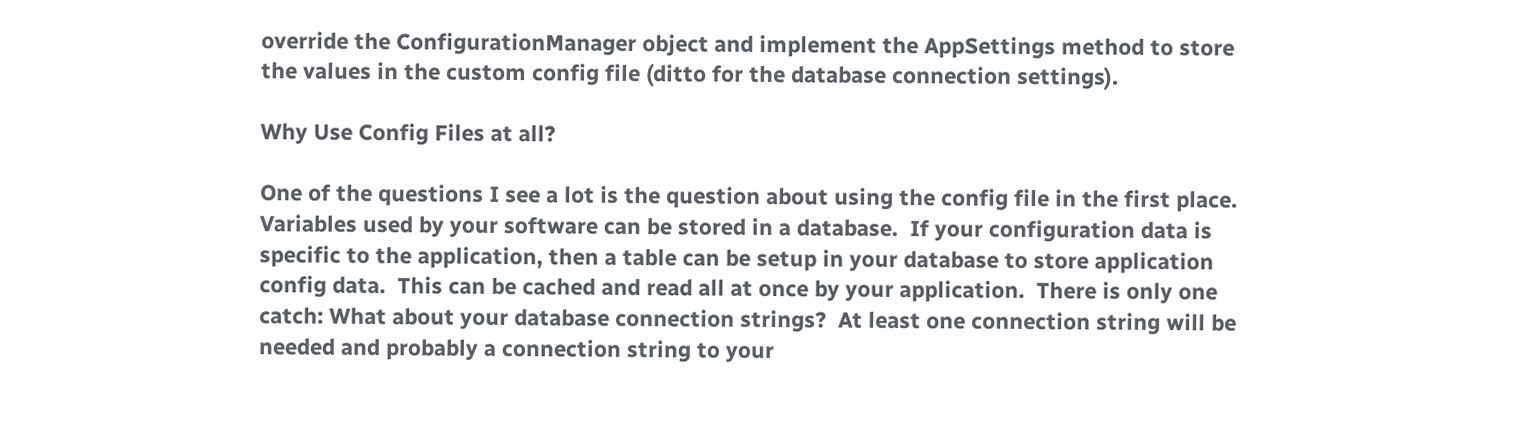override the ConfigurationManager object and implement the AppSettings method to store the values in the custom config file (ditto for the database connection settings).

Why Use Config Files at all?

One of the questions I see a lot is the question about using the config file in the first place.  Variables used by your software can be stored in a database.  If your configuration data is specific to the application, then a table can be setup in your database to store application config data.  This can be cached and read all at once by your application.  There is only one catch: What about your database connection strings?  At least one connection string will be needed and probably a connection string to your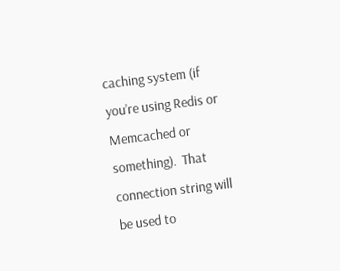caching system (if you’re using Redis or Memcached or something).  That connection string will be used to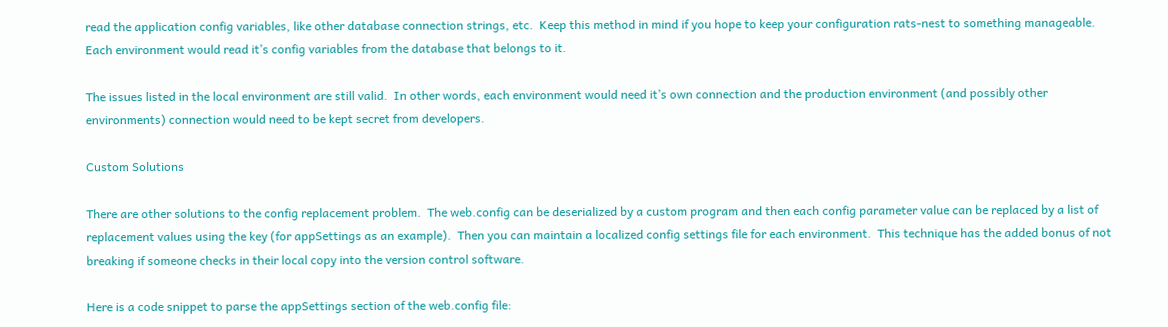read the application config variables, like other database connection strings, etc.  Keep this method in mind if you hope to keep your configuration rats-nest to something manageable.  Each environment would read it’s config variables from the database that belongs to it.

The issues listed in the local environment are still valid.  In other words, each environment would need it’s own connection and the production environment (and possibly other environments) connection would need to be kept secret from developers.

Custom Solutions

There are other solutions to the config replacement problem.  The web.config can be deserialized by a custom program and then each config parameter value can be replaced by a list of replacement values using the key (for appSettings as an example).  Then you can maintain a localized config settings file for each environment.  This technique has the added bonus of not breaking if someone checks in their local copy into the version control software.

Here is a code snippet to parse the appSettings section of the web.config file: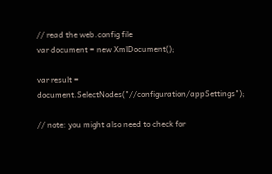// read the web.config file
var document = new XmlDocument();

var result = document.SelectNodes("//configuration/appSettings");

// note: you might also need to check for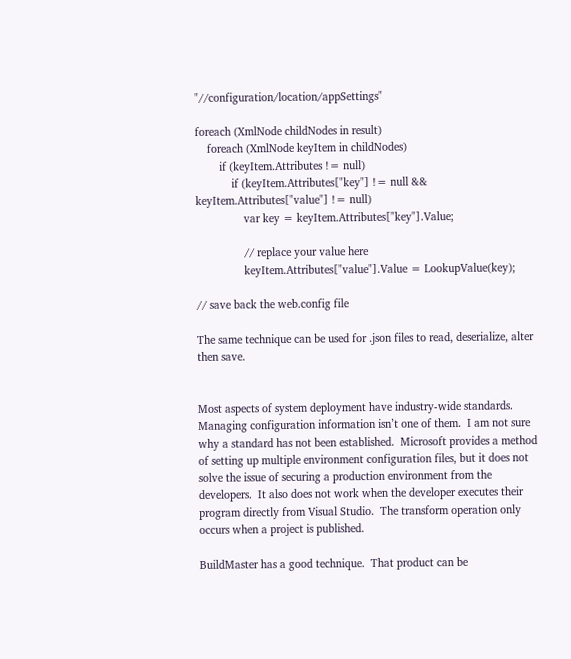"//configuration/location/appSettings"

foreach (XmlNode childNodes in result)
    foreach (XmlNode keyItem in childNodes)
        if (keyItem.Attributes != null)
            if (keyItem.Attributes["key"] != null && keyItem.Attributes["value"] != null)
                var key = keyItem.Attributes["key"].Value;

                // replace your value here
                keyItem.Attributes["value"].Value = LookupValue(key);

// save back the web.config file

The same technique can be used for .json files to read, deserialize, alter then save.


Most aspects of system deployment have industry-wide standards.  Managing configuration information isn’t one of them.  I am not sure why a standard has not been established.  Microsoft provides a method of setting up multiple environment configuration files, but it does not solve the issue of securing a production environment from the developers.  It also does not work when the developer executes their program directly from Visual Studio.  The transform operation only occurs when a project is published.

BuildMaster has a good technique.  That product can be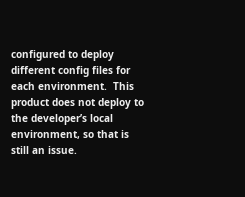configured to deploy different config files for each environment.  This product does not deploy to the developer’s local environment, so that is still an issue.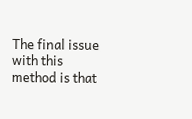The final issue with this method is that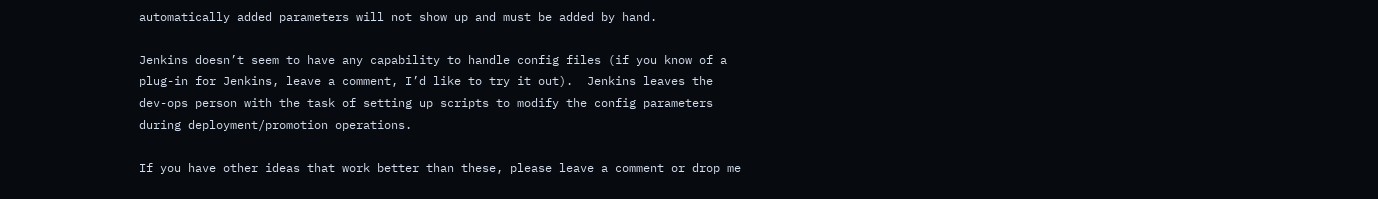automatically added parameters will not show up and must be added by hand.

Jenkins doesn’t seem to have any capability to handle config files (if you know of a plug-in for Jenkins, leave a comment, I’d like to try it out).  Jenkins leaves the dev-ops person with the task of setting up scripts to modify the config parameters during deployment/promotion operations.

If you have other ideas that work better than these, please leave a comment or drop me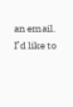an email.  I’d like to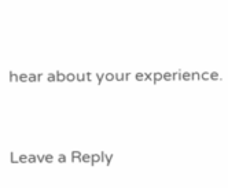hear about your experience.


Leave a Reply